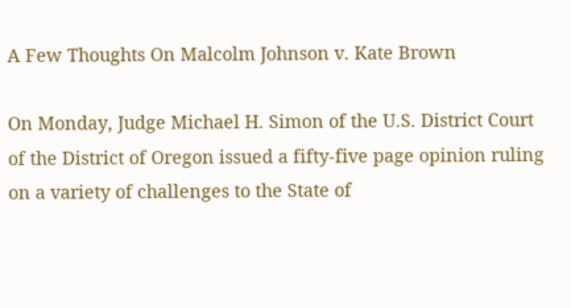A Few Thoughts On Malcolm Johnson v. Kate Brown

On Monday, Judge Michael H. Simon of the U.S. District Court of the District of Oregon issued a fifty-five page opinion ruling on a variety of challenges to the State of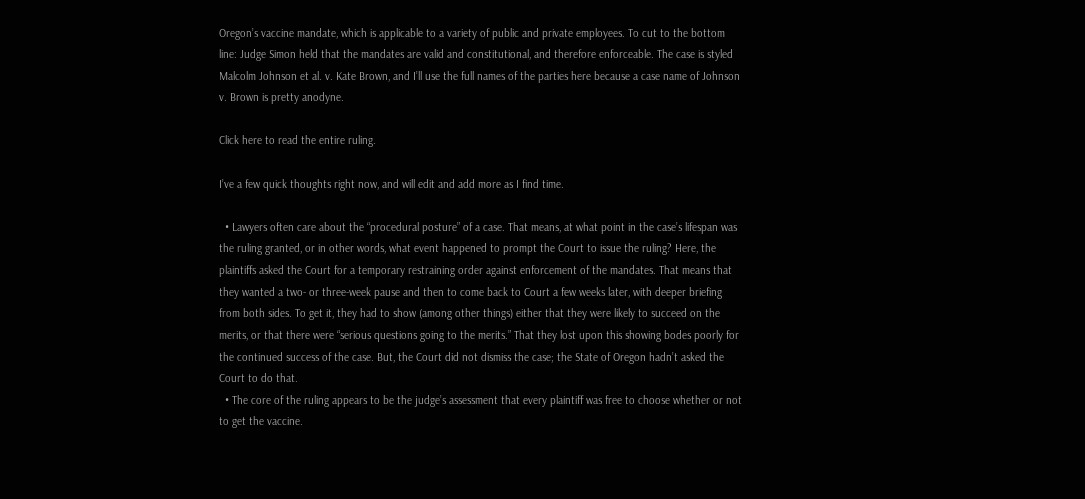Oregon’s vaccine mandate, which is applicable to a variety of public and private employees. To cut to the bottom line: Judge Simon held that the mandates are valid and constitutional, and therefore enforceable. The case is styled Malcolm Johnson et al. v. Kate Brown, and I’ll use the full names of the parties here because a case name of Johnson v. Brown is pretty anodyne.

Click here to read the entire ruling.

I’ve a few quick thoughts right now, and will edit and add more as I find time.

  • Lawyers often care about the “procedural posture” of a case. That means, at what point in the case’s lifespan was the ruling granted, or in other words, what event happened to prompt the Court to issue the ruling? Here, the plaintiffs asked the Court for a temporary restraining order against enforcement of the mandates. That means that they wanted a two- or three-week pause and then to come back to Court a few weeks later, with deeper briefing from both sides. To get it, they had to show (among other things) either that they were likely to succeed on the merits, or that there were “serious questions going to the merits.” That they lost upon this showing bodes poorly for the continued success of the case. But, the Court did not dismiss the case; the State of Oregon hadn’t asked the Court to do that.
  • The core of the ruling appears to be the judge’s assessment that every plaintiff was free to choose whether or not to get the vaccine.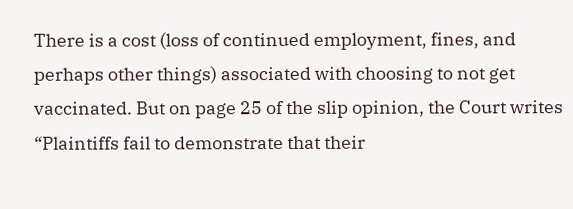There is a cost (loss of continued employment, fines, and perhaps other things) associated with choosing to not get vaccinated. But on page 25 of the slip opinion, the Court writes “Plaintiffs fail to demonstrate that their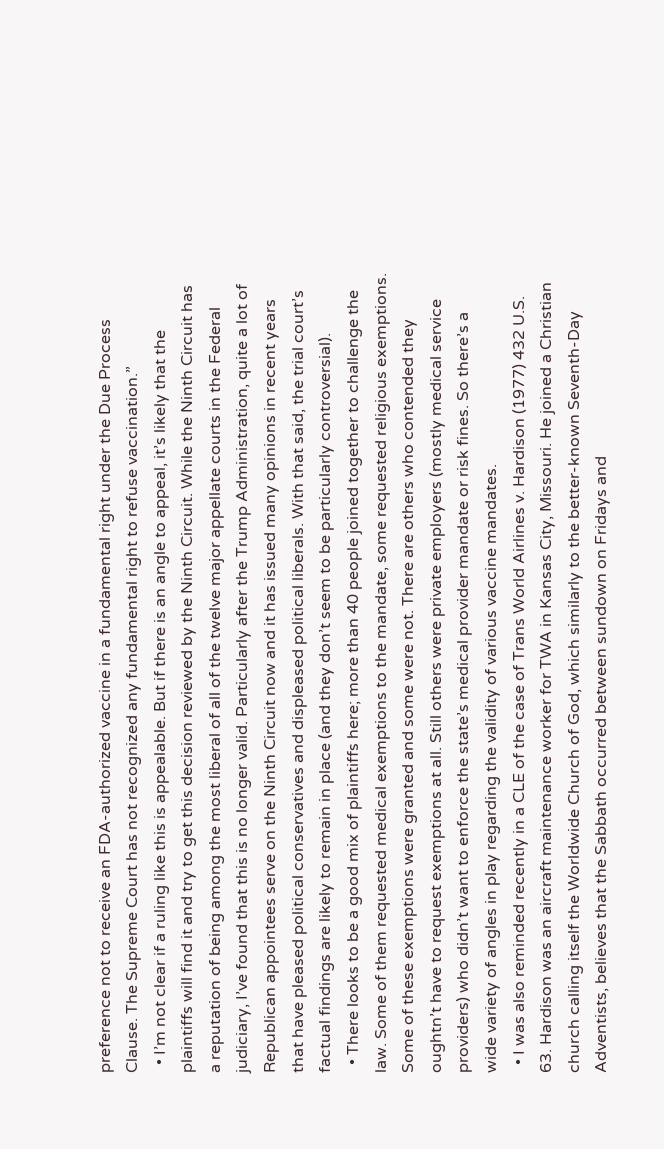preference not to receive an FDA-authorized vaccine in a fundamental right under the Due Process Clause. The Supreme Court has not recognized any fundamental right to refuse vaccination.”
  • I’m not clear if a ruling like this is appealable. But if there is an angle to appeal, it’s likely that the plaintiffs will find it and try to get this decision reviewed by the Ninth Circuit. While the Ninth Circuit has a reputation of being among the most liberal of all of the twelve major appellate courts in the Federal judiciary, I’ve found that this is no longer valid. Particularly after the Trump Administration, quite a lot of Republican appointees serve on the Ninth Circuit now and it has issued many opinions in recent years that have pleased political conservatives and displeased political liberals. With that said, the trial court’s factual findings are likely to remain in place (and they don’t seem to be particularly controversial).
  • There looks to be a good mix of plaintiffs here; more than 40 people joined together to challenge the law. Some of them requested medical exemptions to the mandate, some requested religious exemptions. Some of these exemptions were granted and some were not. There are others who contended they oughtn’t have to request exemptions at all. Still others were private employers (mostly medical service providers) who didn’t want to enforce the state’s medical provider mandate or risk fines. So there’s a wide variety of angles in play regarding the validity of various vaccine mandates.
  • I was also reminded recently in a CLE of the case of Trans World Airlines v. Hardison (1977) 432 U.S. 63. Hardison was an aircraft maintenance worker for TWA in Kansas City, Missouri. He joined a Christian church calling itself the Worldwide Church of God, which similarly to the better-known Seventh-Day Adventists, believes that the Sabbath occurred between sundown on Fridays and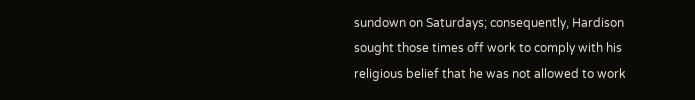sundown on Saturdays; consequently, Hardison sought those times off work to comply with his religious belief that he was not allowed to work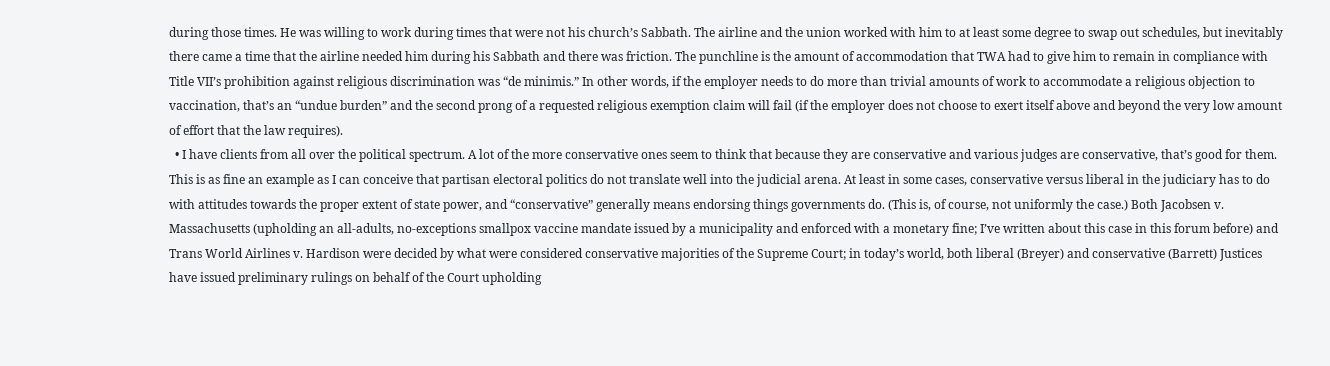during those times. He was willing to work during times that were not his church’s Sabbath. The airline and the union worked with him to at least some degree to swap out schedules, but inevitably there came a time that the airline needed him during his Sabbath and there was friction. The punchline is the amount of accommodation that TWA had to give him to remain in compliance with Title VII’s prohibition against religious discrimination was “de minimis.” In other words, if the employer needs to do more than trivial amounts of work to accommodate a religious objection to vaccination, that’s an “undue burden” and the second prong of a requested religious exemption claim will fail (if the employer does not choose to exert itself above and beyond the very low amount of effort that the law requires).
  • I have clients from all over the political spectrum. A lot of the more conservative ones seem to think that because they are conservative and various judges are conservative, that’s good for them. This is as fine an example as I can conceive that partisan electoral politics do not translate well into the judicial arena. At least in some cases, conservative versus liberal in the judiciary has to do with attitudes towards the proper extent of state power, and “conservative” generally means endorsing things governments do. (This is, of course, not uniformly the case.) Both Jacobsen v. Massachusetts (upholding an all-adults, no-exceptions smallpox vaccine mandate issued by a municipality and enforced with a monetary fine; I’ve written about this case in this forum before) and Trans World Airlines v. Hardison were decided by what were considered conservative majorities of the Supreme Court; in today’s world, both liberal (Breyer) and conservative (Barrett) Justices have issued preliminary rulings on behalf of the Court upholding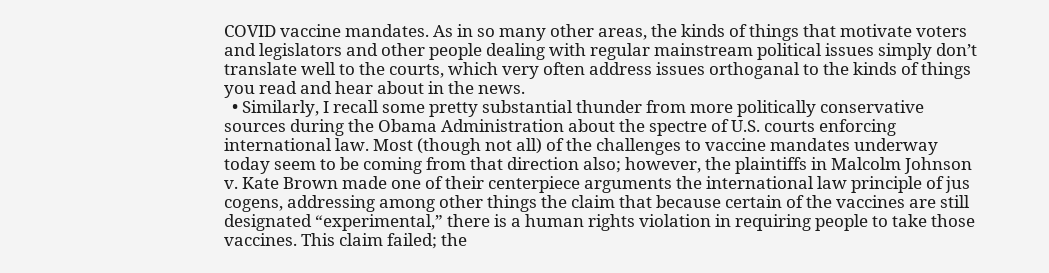COVID vaccine mandates. As in so many other areas, the kinds of things that motivate voters and legislators and other people dealing with regular mainstream political issues simply don’t translate well to the courts, which very often address issues orthoganal to the kinds of things you read and hear about in the news.
  • Similarly, I recall some pretty substantial thunder from more politically conservative sources during the Obama Administration about the spectre of U.S. courts enforcing international law. Most (though not all) of the challenges to vaccine mandates underway today seem to be coming from that direction also; however, the plaintiffs in Malcolm Johnson v. Kate Brown made one of their centerpiece arguments the international law principle of jus cogens, addressing among other things the claim that because certain of the vaccines are still designated “experimental,” there is a human rights violation in requiring people to take those vaccines. This claim failed; the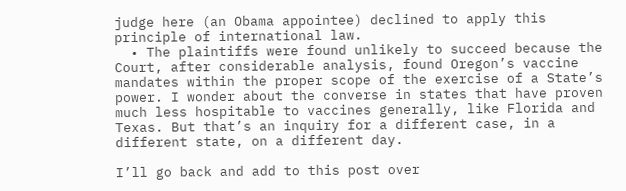judge here (an Obama appointee) declined to apply this principle of international law.
  • The plaintiffs were found unlikely to succeed because the Court, after considerable analysis, found Oregon’s vaccine mandates within the proper scope of the exercise of a State’s power. I wonder about the converse in states that have proven much less hospitable to vaccines generally, like Florida and Texas. But that’s an inquiry for a different case, in a different state, on a different day.

I’ll go back and add to this post over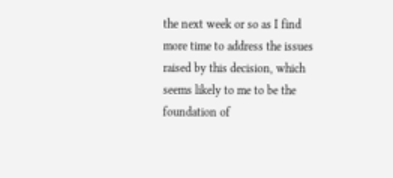the next week or so as I find more time to address the issues raised by this decision, which seems likely to me to be the foundation of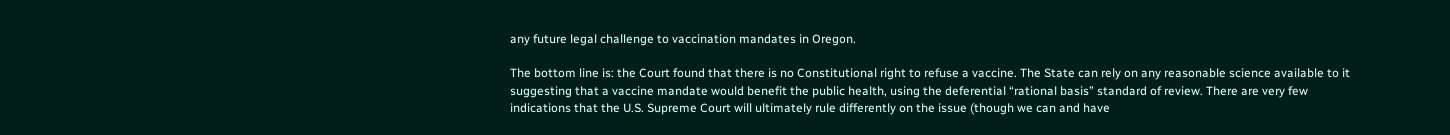any future legal challenge to vaccination mandates in Oregon.

The bottom line is: the Court found that there is no Constitutional right to refuse a vaccine. The State can rely on any reasonable science available to it suggesting that a vaccine mandate would benefit the public health, using the deferential “rational basis” standard of review. There are very few indications that the U.S. Supreme Court will ultimately rule differently on the issue (though we can and have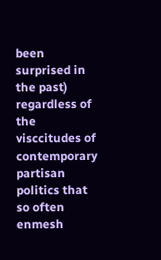been surprised in the past) regardless of the visccitudes of contemporary partisan politics that so often enmesh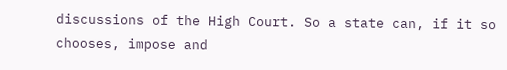discussions of the High Court. So a state can, if it so chooses, impose and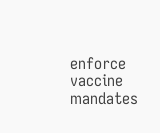enforce vaccine mandates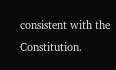consistent with the Constitution.